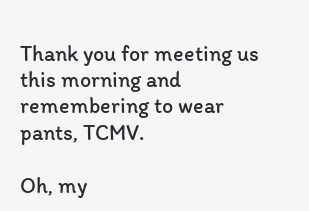Thank you for meeting us this morning and remembering to wear pants, TCMV.

Oh, my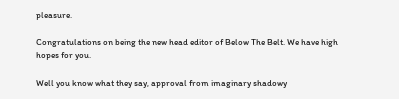pleasure.

Congratulations on being the new head editor of Below The Belt. We have high hopes for you.

Well you know what they say, approval from imaginary shadowy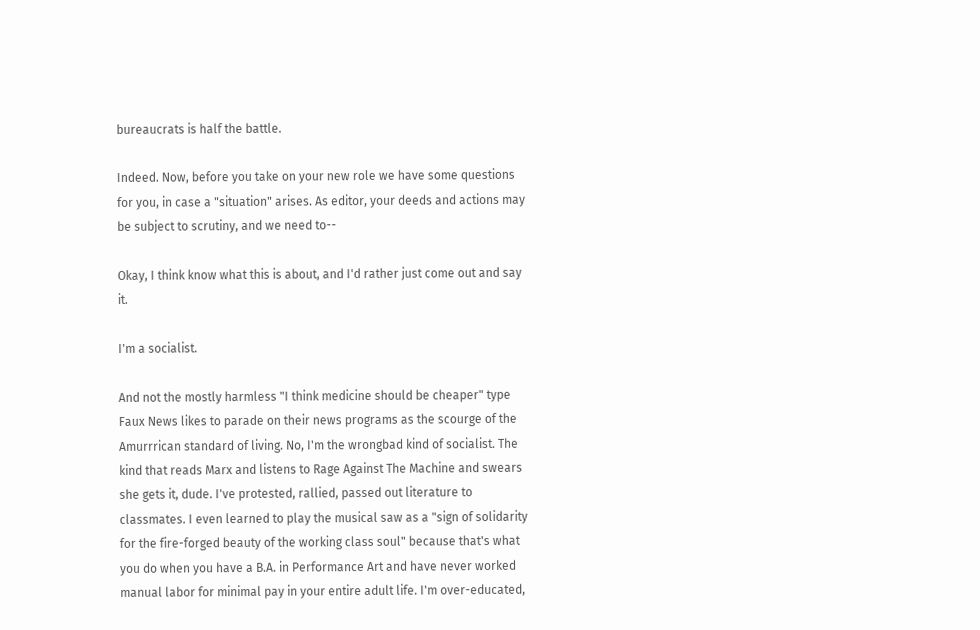bureaucrats is half the battle.

Indeed. Now, before you take on your new role we have some questions for you, in case a "situation" arises. As editor, your deeds and actions may be subject to scrutiny, and we need to--

Okay, I think know what this is about, and I'd rather just come out and say it.

I'm a socialist.

And not the mostly harmless "I think medicine should be cheaper" type Faux News likes to parade on their news programs as the scourge of the Amurrrican standard of living. No, I'm the wrongbad kind of socialist. The kind that reads Marx and listens to Rage Against The Machine and swears she gets it, dude. I've protested, rallied, passed out literature to classmates. I even learned to play the musical saw as a "sign of solidarity for the fire-forged beauty of the working class soul" because that's what you do when you have a B.A. in Performance Art and have never worked manual labor for minimal pay in your entire adult life. I'm over-educated,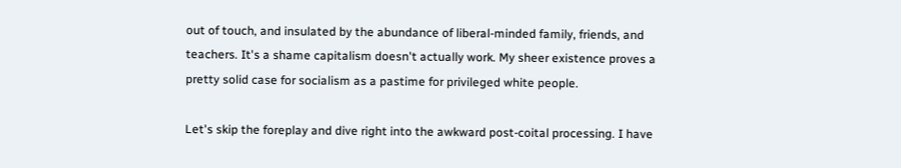out of touch, and insulated by the abundance of liberal-minded family, friends, and teachers. It's a shame capitalism doesn't actually work. My sheer existence proves a pretty solid case for socialism as a pastime for privileged white people.

Let's skip the foreplay and dive right into the awkward post-coital processing. I have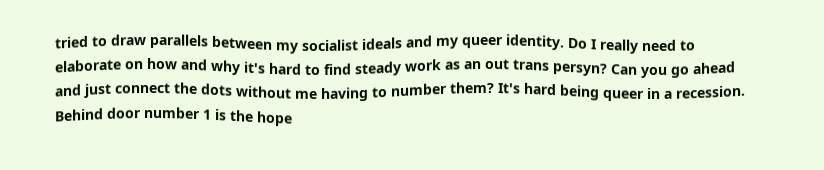tried to draw parallels between my socialist ideals and my queer identity. Do I really need to elaborate on how and why it's hard to find steady work as an out trans persyn? Can you go ahead and just connect the dots without me having to number them? It's hard being queer in a recession. Behind door number 1 is the hope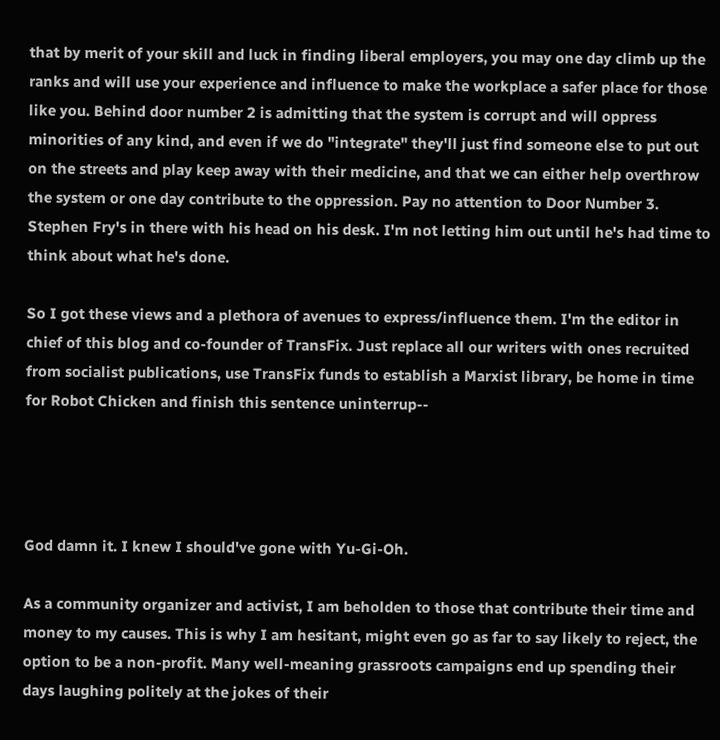that by merit of your skill and luck in finding liberal employers, you may one day climb up the ranks and will use your experience and influence to make the workplace a safer place for those like you. Behind door number 2 is admitting that the system is corrupt and will oppress minorities of any kind, and even if we do "integrate" they'll just find someone else to put out on the streets and play keep away with their medicine, and that we can either help overthrow the system or one day contribute to the oppression. Pay no attention to Door Number 3. Stephen Fry's in there with his head on his desk. I'm not letting him out until he's had time to think about what he's done.

So I got these views and a plethora of avenues to express/influence them. I'm the editor in chief of this blog and co-founder of TransFix. Just replace all our writers with ones recruited from socialist publications, use TransFix funds to establish a Marxist library, be home in time for Robot Chicken and finish this sentence uninterrup--




God damn it. I knew I should've gone with Yu-Gi-Oh.

As a community organizer and activist, I am beholden to those that contribute their time and money to my causes. This is why I am hesitant, might even go as far to say likely to reject, the option to be a non-profit. Many well-meaning grassroots campaigns end up spending their days laughing politely at the jokes of their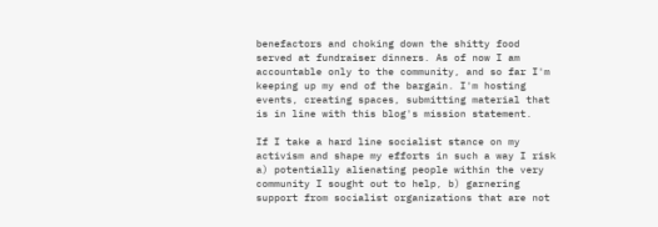benefactors and choking down the shitty food served at fundraiser dinners. As of now I am accountable only to the community, and so far I'm keeping up my end of the bargain. I'm hosting events, creating spaces, submitting material that is in line with this blog's mission statement.

If I take a hard line socialist stance on my activism and shape my efforts in such a way I risk a) potentially alienating people within the very community I sought out to help, b) garnering support from socialist organizations that are not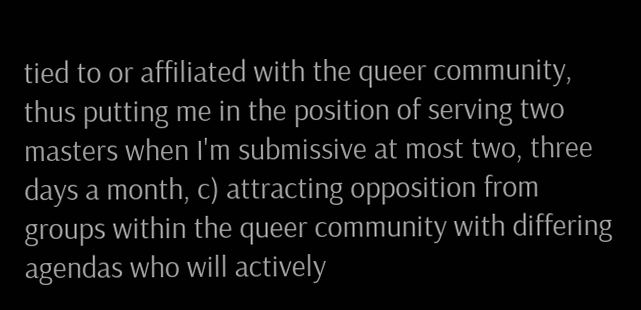tied to or affiliated with the queer community, thus putting me in the position of serving two masters when I'm submissive at most two, three days a month, c) attracting opposition from groups within the queer community with differing agendas who will actively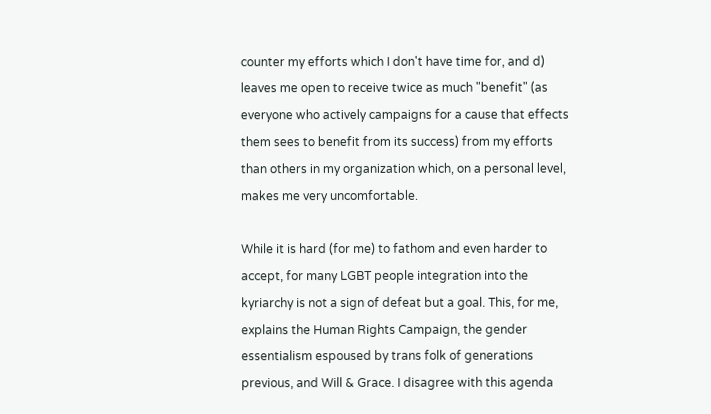counter my efforts which I don't have time for, and d) leaves me open to receive twice as much "benefit" (as everyone who actively campaigns for a cause that effects them sees to benefit from its success) from my efforts than others in my organization which, on a personal level, makes me very uncomfortable.

While it is hard (for me) to fathom and even harder to accept, for many LGBT people integration into the kyriarchy is not a sign of defeat but a goal. This, for me, explains the Human Rights Campaign, the gender essentialism espoused by trans folk of generations previous, and Will & Grace. I disagree with this agenda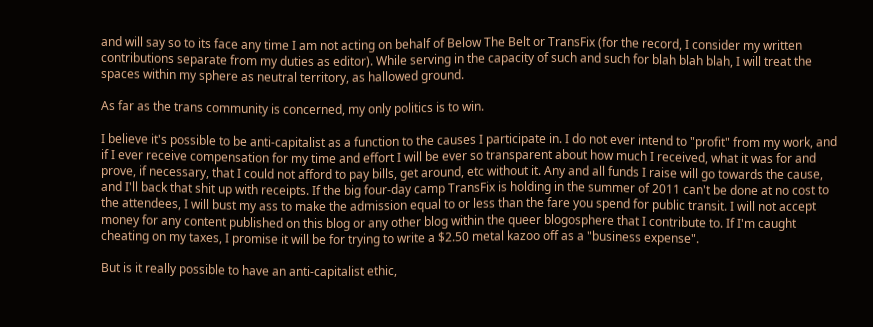and will say so to its face any time I am not acting on behalf of Below The Belt or TransFix (for the record, I consider my written contributions separate from my duties as editor). While serving in the capacity of such and such for blah blah blah, I will treat the spaces within my sphere as neutral territory, as hallowed ground.

As far as the trans community is concerned, my only politics is to win.

I believe it's possible to be anti-capitalist as a function to the causes I participate in. I do not ever intend to "profit" from my work, and if I ever receive compensation for my time and effort I will be ever so transparent about how much I received, what it was for and prove, if necessary, that I could not afford to pay bills, get around, etc without it. Any and all funds I raise will go towards the cause, and I'll back that shit up with receipts. If the big four-day camp TransFix is holding in the summer of 2011 can't be done at no cost to the attendees, I will bust my ass to make the admission equal to or less than the fare you spend for public transit. I will not accept money for any content published on this blog or any other blog within the queer blogosphere that I contribute to. If I'm caught cheating on my taxes, I promise it will be for trying to write a $2.50 metal kazoo off as a "business expense".

But is it really possible to have an anti-capitalist ethic,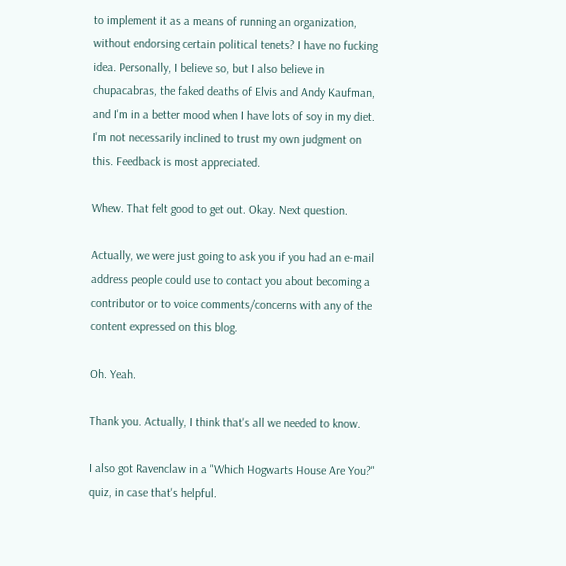to implement it as a means of running an organization, without endorsing certain political tenets? I have no fucking idea. Personally, I believe so, but I also believe in chupacabras, the faked deaths of Elvis and Andy Kaufman, and I'm in a better mood when I have lots of soy in my diet. I'm not necessarily inclined to trust my own judgment on this. Feedback is most appreciated.

Whew. That felt good to get out. Okay. Next question.

Actually, we were just going to ask you if you had an e-mail address people could use to contact you about becoming a contributor or to voice comments/concerns with any of the content expressed on this blog.

Oh. Yeah.

Thank you. Actually, I think that's all we needed to know.

I also got Ravenclaw in a "Which Hogwarts House Are You?" quiz, in case that's helpful.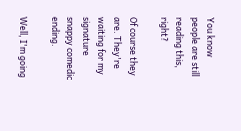You know people are still reading this, right?

Of course they are. They're waiting for my signature snappy comedic ending.

Well, I'm going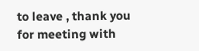to leave , thank you for meeting with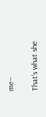me--

That's what she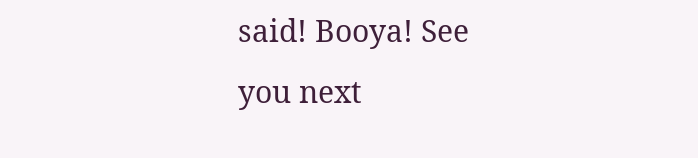said! Booya! See you next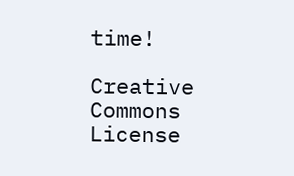time!

Creative Commons License